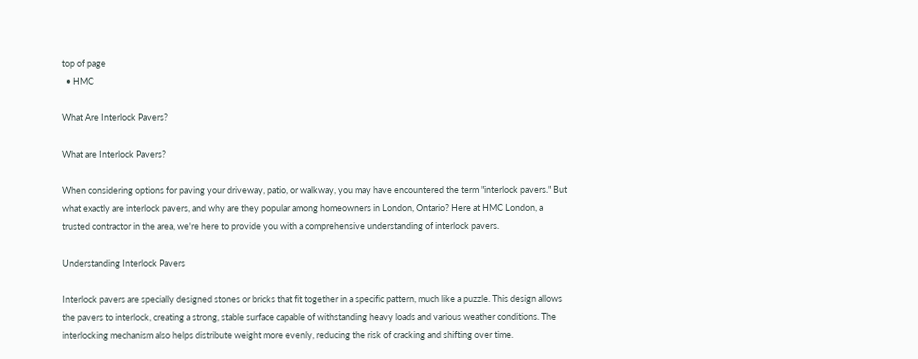top of page
  • HMC

What Are Interlock Pavers?

What are Interlock Pavers?

When considering options for paving your driveway, patio, or walkway, you may have encountered the term "interlock pavers." But what exactly are interlock pavers, and why are they popular among homeowners in London, Ontario? Here at HMC London, a trusted contractor in the area, we're here to provide you with a comprehensive understanding of interlock pavers.

Understanding Interlock Pavers

Interlock pavers are specially designed stones or bricks that fit together in a specific pattern, much like a puzzle. This design allows the pavers to interlock, creating a strong, stable surface capable of withstanding heavy loads and various weather conditions. The interlocking mechanism also helps distribute weight more evenly, reducing the risk of cracking and shifting over time.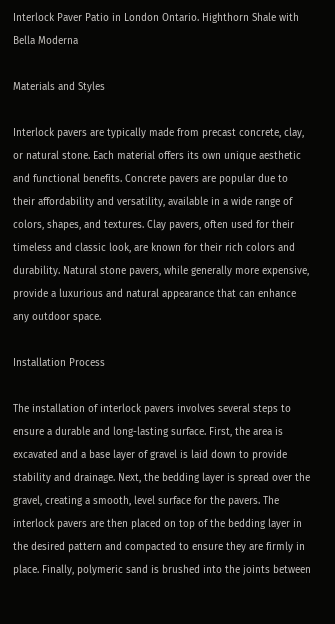Interlock Paver Patio in London Ontario. Highthorn Shale with Bella Moderna

Materials and Styles

Interlock pavers are typically made from precast concrete, clay, or natural stone. Each material offers its own unique aesthetic and functional benefits. Concrete pavers are popular due to their affordability and versatility, available in a wide range of colors, shapes, and textures. Clay pavers, often used for their timeless and classic look, are known for their rich colors and durability. Natural stone pavers, while generally more expensive, provide a luxurious and natural appearance that can enhance any outdoor space.

Installation Process

The installation of interlock pavers involves several steps to ensure a durable and long-lasting surface. First, the area is excavated and a base layer of gravel is laid down to provide stability and drainage. Next, the bedding layer is spread over the gravel, creating a smooth, level surface for the pavers. The interlock pavers are then placed on top of the bedding layer in the desired pattern and compacted to ensure they are firmly in place. Finally, polymeric sand is brushed into the joints between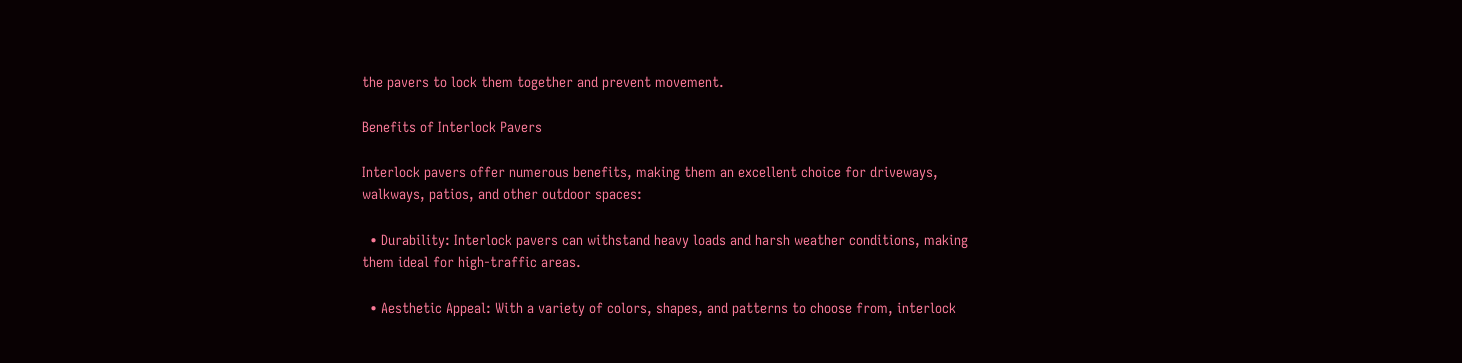the pavers to lock them together and prevent movement.

Benefits of Interlock Pavers

Interlock pavers offer numerous benefits, making them an excellent choice for driveways, walkways, patios, and other outdoor spaces:

  • Durability: Interlock pavers can withstand heavy loads and harsh weather conditions, making them ideal for high-traffic areas.

  • Aesthetic Appeal: With a variety of colors, shapes, and patterns to choose from, interlock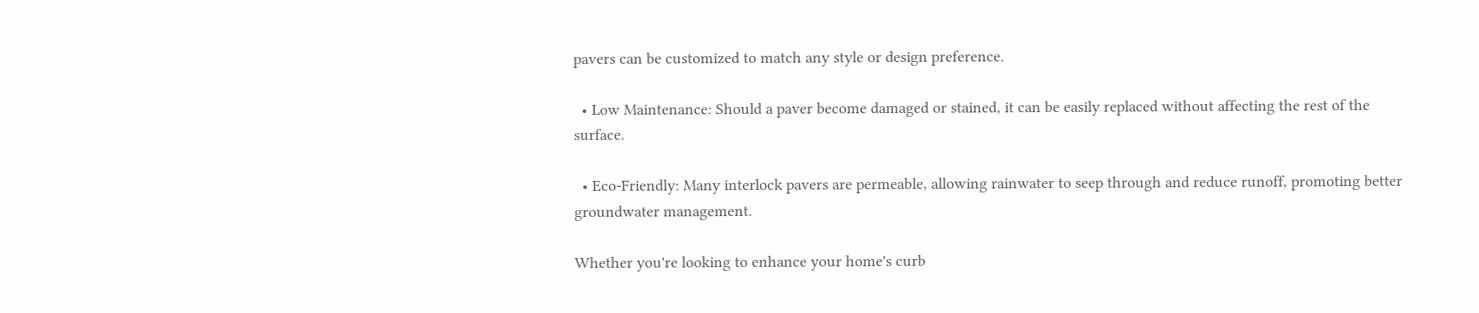pavers can be customized to match any style or design preference.

  • Low Maintenance: Should a paver become damaged or stained, it can be easily replaced without affecting the rest of the surface.

  • Eco-Friendly: Many interlock pavers are permeable, allowing rainwater to seep through and reduce runoff, promoting better groundwater management.

Whether you're looking to enhance your home's curb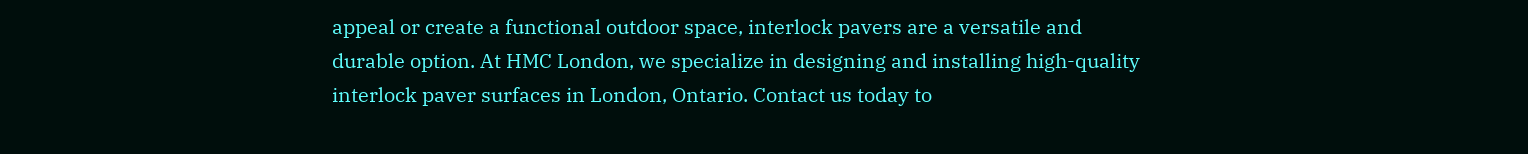appeal or create a functional outdoor space, interlock pavers are a versatile and durable option. At HMC London, we specialize in designing and installing high-quality interlock paver surfaces in London, Ontario. Contact us today to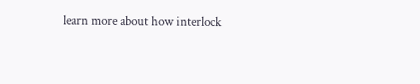learn more about how interlock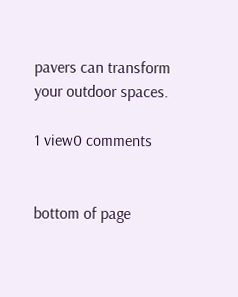pavers can transform your outdoor spaces.

1 view0 comments


bottom of page